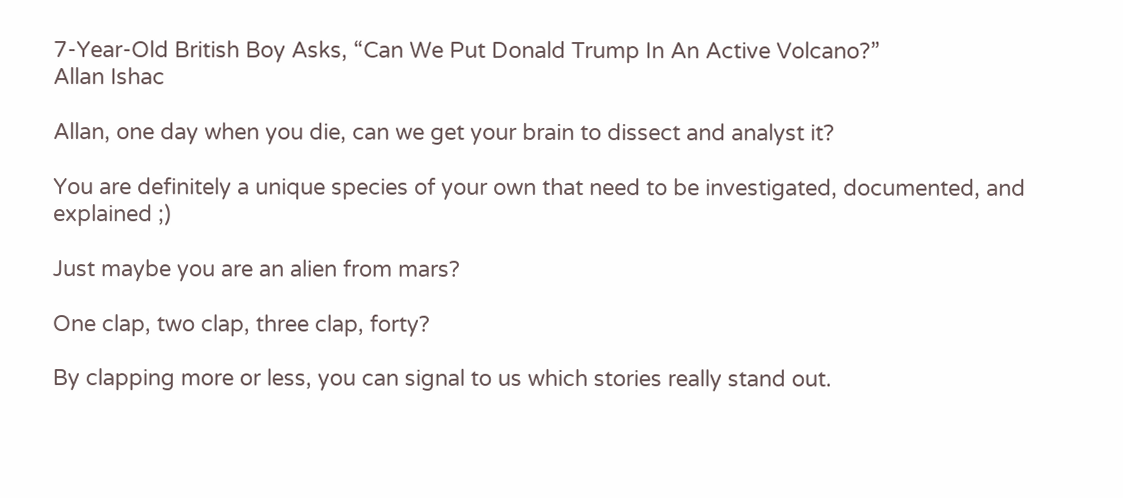7-Year-Old British Boy Asks, “Can We Put Donald Trump In An Active Volcano?”
Allan Ishac

Allan, one day when you die, can we get your brain to dissect and analyst it?

You are definitely a unique species of your own that need to be investigated, documented, and explained ;)

Just maybe you are an alien from mars?

One clap, two clap, three clap, forty?

By clapping more or less, you can signal to us which stories really stand out.